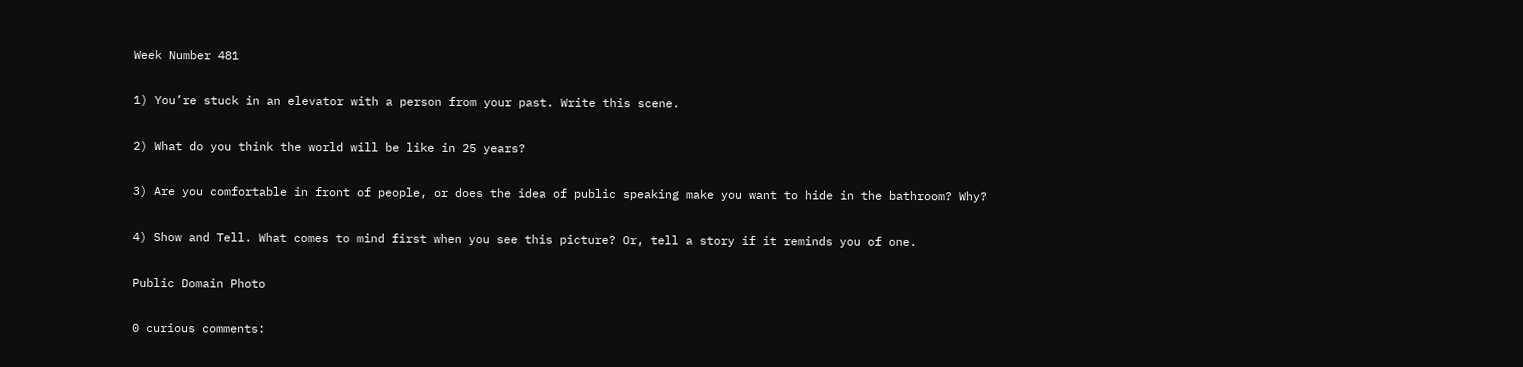Week Number 481

1) You’re stuck in an elevator with a person from your past. Write this scene.

2) What do you think the world will be like in 25 years?

3) Are you comfortable in front of people, or does the idea of public speaking make you want to hide in the bathroom? Why?

4) Show and Tell. What comes to mind first when you see this picture? Or, tell a story if it reminds you of one.

Public Domain Photo

0 curious comments: